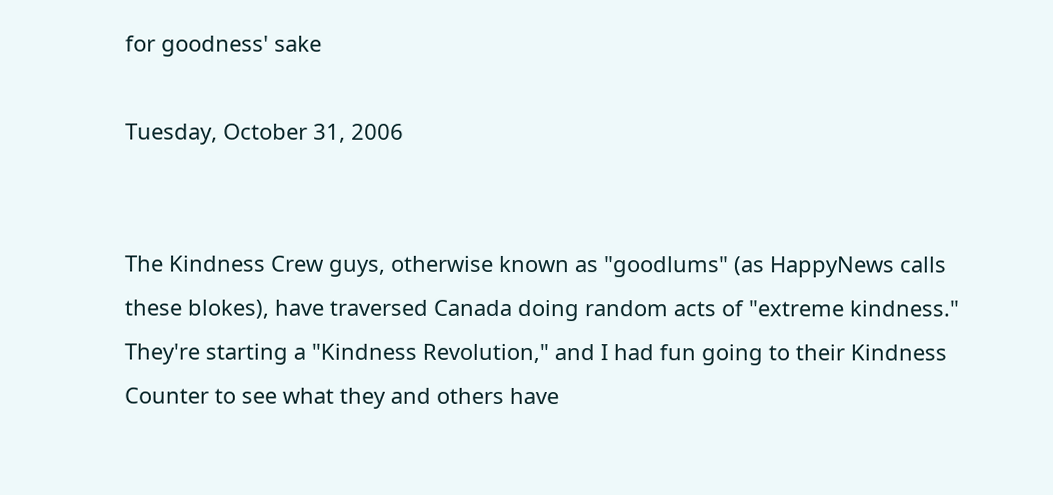for goodness' sake

Tuesday, October 31, 2006


The Kindness Crew guys, otherwise known as "goodlums" (as HappyNews calls these blokes), have traversed Canada doing random acts of "extreme kindness." They're starting a "Kindness Revolution," and I had fun going to their Kindness Counter to see what they and others have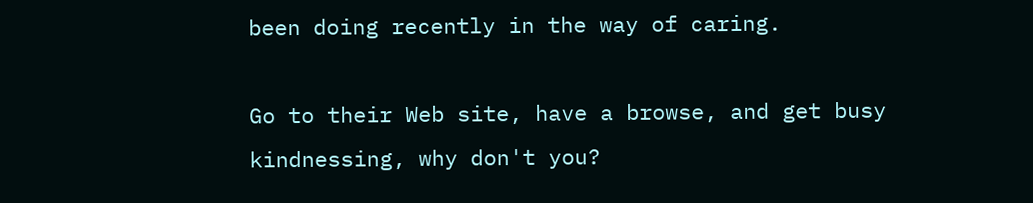been doing recently in the way of caring.

Go to their Web site, have a browse, and get busy kindnessing, why don't you?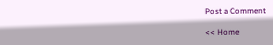Post a Comment

<< Home